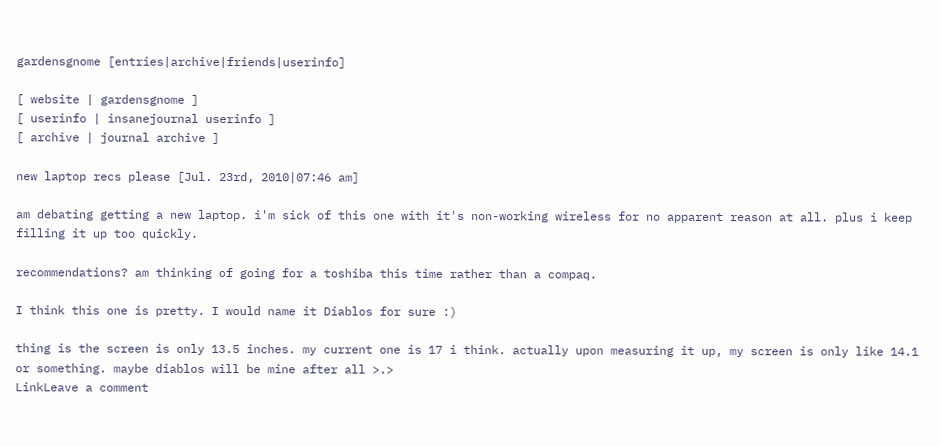gardensgnome [entries|archive|friends|userinfo]

[ website | gardensgnome ]
[ userinfo | insanejournal userinfo ]
[ archive | journal archive ]

new laptop recs please [Jul. 23rd, 2010|07:46 am]

am debating getting a new laptop. i'm sick of this one with it's non-working wireless for no apparent reason at all. plus i keep filling it up too quickly.

recommendations? am thinking of going for a toshiba this time rather than a compaq.

I think this one is pretty. I would name it Diablos for sure :)

thing is the screen is only 13.5 inches. my current one is 17 i think. actually upon measuring it up, my screen is only like 14.1 or something. maybe diablos will be mine after all >.>
LinkLeave a comment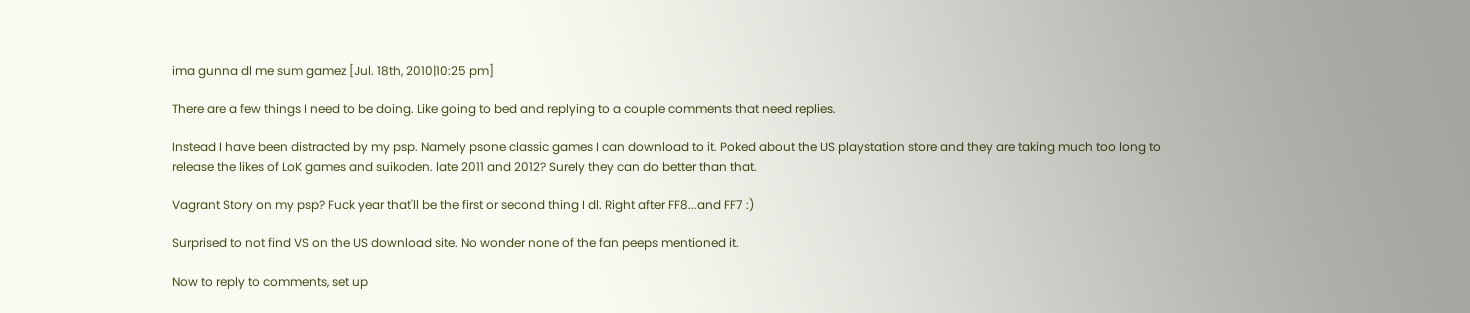ima gunna dl me sum gamez [Jul. 18th, 2010|10:25 pm]

There are a few things I need to be doing. Like going to bed and replying to a couple comments that need replies.

Instead I have been distracted by my psp. Namely psone classic games I can download to it. Poked about the US playstation store and they are taking much too long to release the likes of LoK games and suikoden. late 2011 and 2012? Surely they can do better than that.

Vagrant Story on my psp? Fuck year that'll be the first or second thing I dl. Right after FF8...and FF7 :)

Surprised to not find VS on the US download site. No wonder none of the fan peeps mentioned it.

Now to reply to comments, set up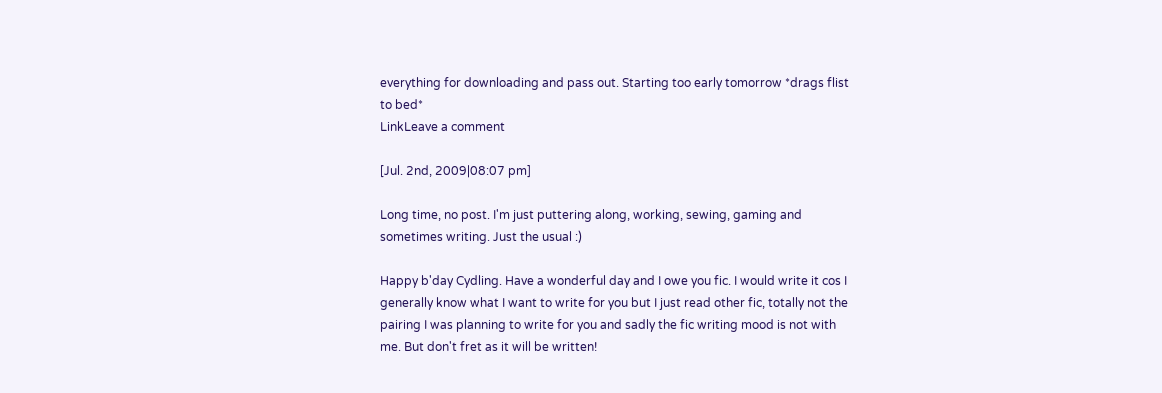everything for downloading and pass out. Starting too early tomorrow *drags flist to bed*
LinkLeave a comment

[Jul. 2nd, 2009|08:07 pm]

Long time, no post. I'm just puttering along, working, sewing, gaming and sometimes writing. Just the usual :)

Happy b'day Cydling. Have a wonderful day and I owe you fic. I would write it cos I generally know what I want to write for you but I just read other fic, totally not the pairing I was planning to write for you and sadly the fic writing mood is not with me. But don't fret as it will be written!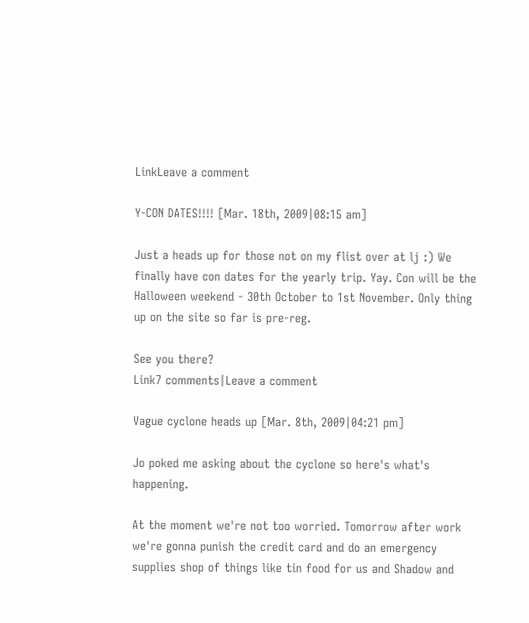LinkLeave a comment

Y-CON DATES!!!! [Mar. 18th, 2009|08:15 am]

Just a heads up for those not on my flist over at lj :) We finally have con dates for the yearly trip. Yay. Con will be the Halloween weekend - 30th October to 1st November. Only thing up on the site so far is pre-reg.

See you there?
Link7 comments|Leave a comment

Vague cyclone heads up [Mar. 8th, 2009|04:21 pm]

Jo poked me asking about the cyclone so here's what's happening.

At the moment we're not too worried. Tomorrow after work we're gonna punish the credit card and do an emergency supplies shop of things like tin food for us and Shadow and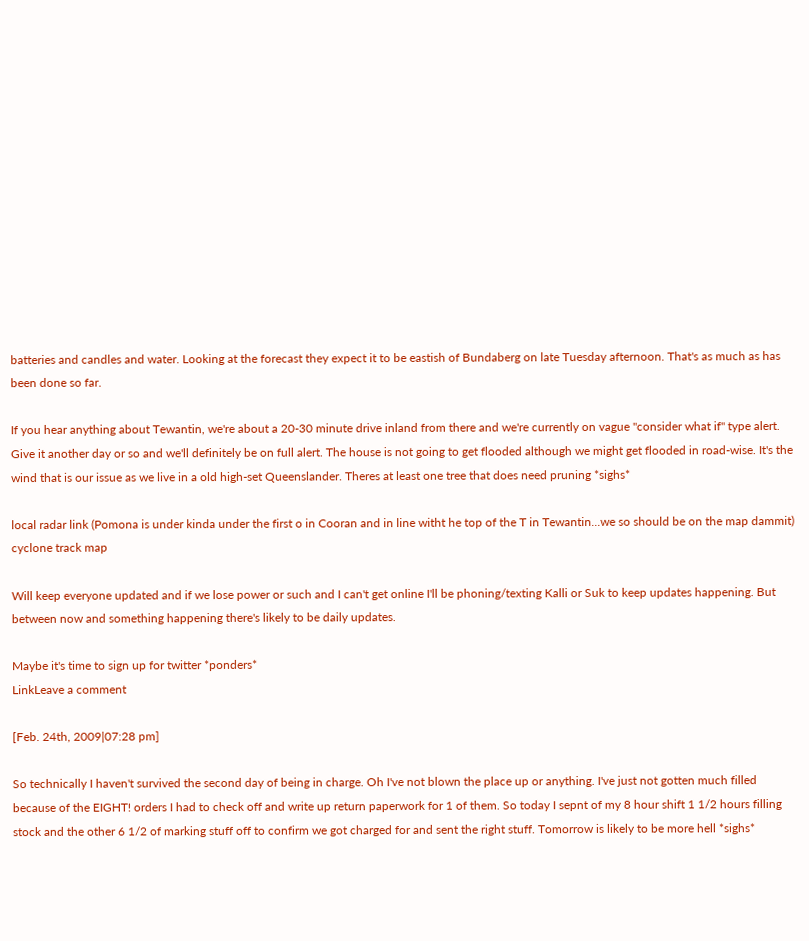batteries and candles and water. Looking at the forecast they expect it to be eastish of Bundaberg on late Tuesday afternoon. That's as much as has been done so far.

If you hear anything about Tewantin, we're about a 20-30 minute drive inland from there and we're currently on vague "consider what if" type alert. Give it another day or so and we'll definitely be on full alert. The house is not going to get flooded although we might get flooded in road-wise. It's the wind that is our issue as we live in a old high-set Queenslander. Theres at least one tree that does need pruning *sighs*

local radar link (Pomona is under kinda under the first o in Cooran and in line witht he top of the T in Tewantin...we so should be on the map dammit)
cyclone track map

Will keep everyone updated and if we lose power or such and I can't get online I'll be phoning/texting Kalli or Suk to keep updates happening. But between now and something happening there's likely to be daily updates.

Maybe it's time to sign up for twitter *ponders*
LinkLeave a comment

[Feb. 24th, 2009|07:28 pm]

So technically I haven't survived the second day of being in charge. Oh I've not blown the place up or anything. I've just not gotten much filled because of the EIGHT! orders I had to check off and write up return paperwork for 1 of them. So today I sepnt of my 8 hour shift 1 1/2 hours filling stock and the other 6 1/2 of marking stuff off to confirm we got charged for and sent the right stuff. Tomorrow is likely to be more hell *sighs*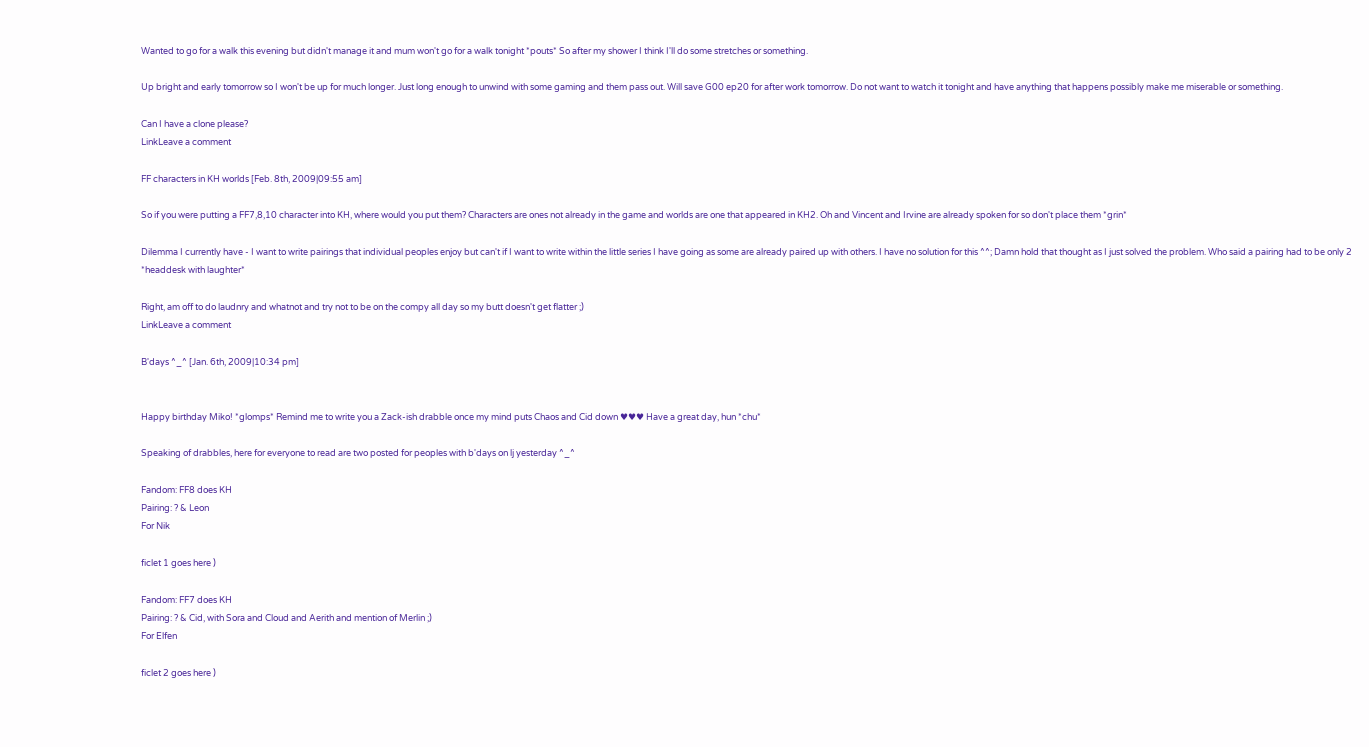Wanted to go for a walk this evening but didn't manage it and mum won't go for a walk tonight *pouts* So after my shower I think I'll do some stretches or something.

Up bright and early tomorrow so I won't be up for much longer. Just long enough to unwind with some gaming and them pass out. Will save G00 ep20 for after work tomorrow. Do not want to watch it tonight and have anything that happens possibly make me miserable or something.

Can I have a clone please?
LinkLeave a comment

FF characters in KH worlds [Feb. 8th, 2009|09:55 am]

So if you were putting a FF7,8,10 character into KH, where would you put them? Characters are ones not already in the game and worlds are one that appeared in KH2. Oh and Vincent and Irvine are already spoken for so don't place them *grin*

Dilemma I currently have - I want to write pairings that individual peoples enjoy but can't if I want to write within the little series I have going as some are already paired up with others. I have no solution for this ^^; Damn hold that thought as I just solved the problem. Who said a pairing had to be only 2 *headdesk with laughter*

Right, am off to do laudnry and whatnot and try not to be on the compy all day so my butt doesn't get flatter ;)
LinkLeave a comment

B'days ^_^ [Jan. 6th, 2009|10:34 pm]


Happy birthday Miko! *glomps* Remind me to write you a Zack-ish drabble once my mind puts Chaos and Cid down ♥♥♥ Have a great day, hun *chu*

Speaking of drabbles, here for everyone to read are two posted for peoples with b'days on lj yesterday ^_^

Fandom: FF8 does KH
Pairing: ? & Leon
For Nik

ficlet 1 goes here )

Fandom: FF7 does KH
Pairing: ? & Cid, with Sora and Cloud and Aerith and mention of Merlin ;)
For Elfen

ficlet 2 goes here )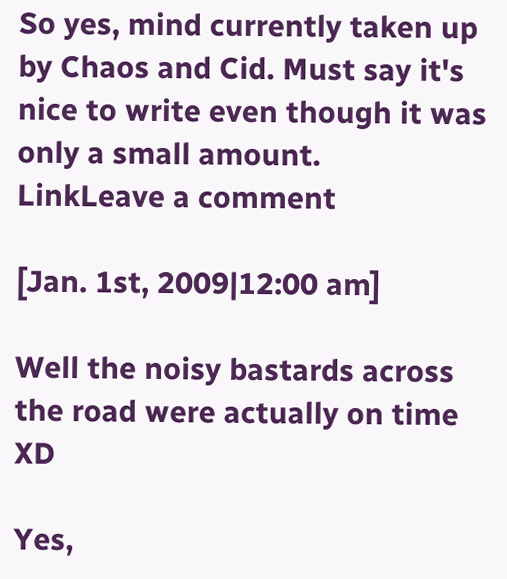So yes, mind currently taken up by Chaos and Cid. Must say it's nice to write even though it was only a small amount.
LinkLeave a comment

[Jan. 1st, 2009|12:00 am]

Well the noisy bastards across the road were actually on time XD

Yes,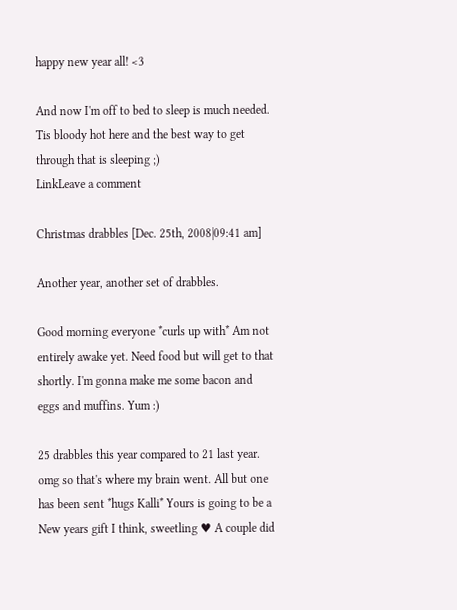happy new year all! <3

And now I'm off to bed to sleep is much needed. Tis bloody hot here and the best way to get through that is sleeping ;)
LinkLeave a comment

Christmas drabbles [Dec. 25th, 2008|09:41 am]

Another year, another set of drabbles.

Good morning everyone *curls up with* Am not entirely awake yet. Need food but will get to that shortly. I'm gonna make me some bacon and eggs and muffins. Yum :)

25 drabbles this year compared to 21 last year. omg so that's where my brain went. All but one has been sent *hugs Kalli* Yours is going to be a New years gift I think, sweetling ♥ A couple did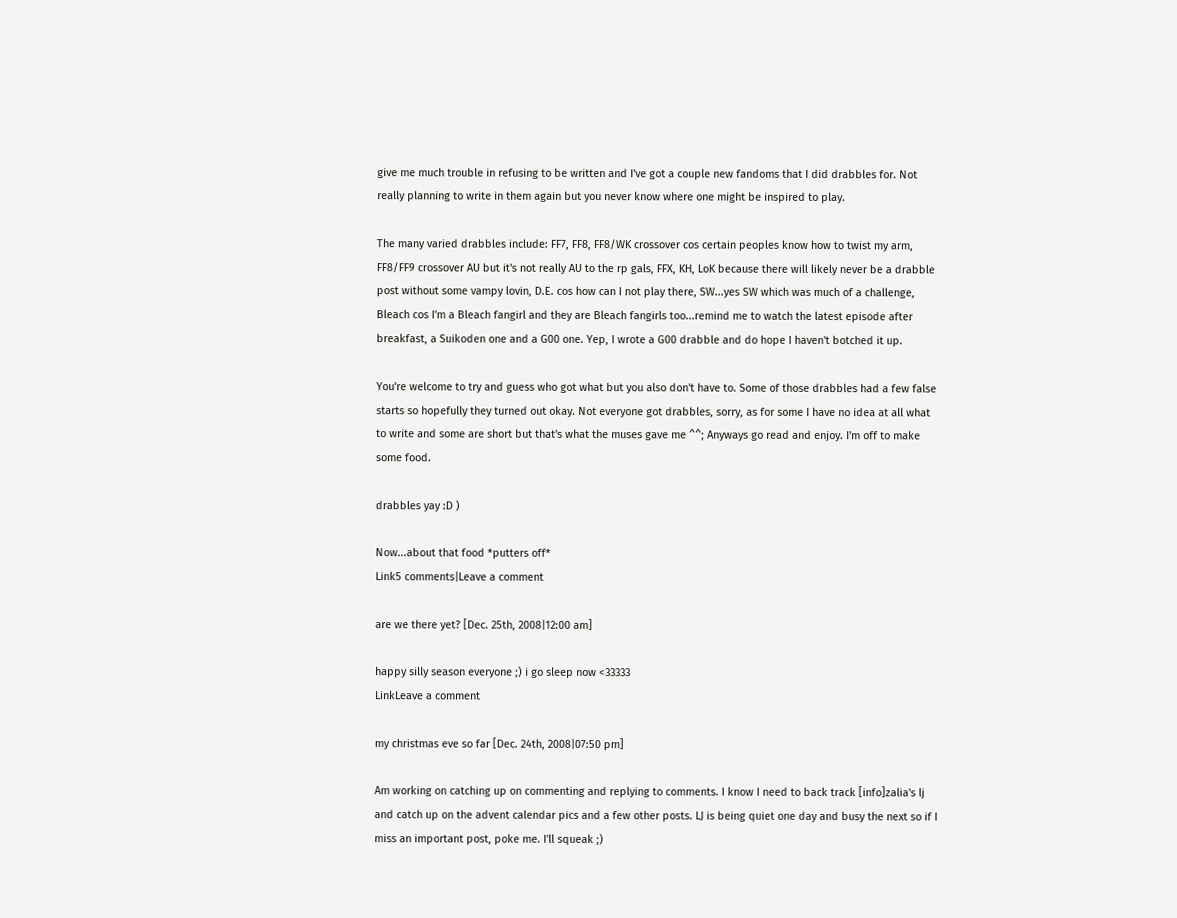give me much trouble in refusing to be written and I've got a couple new fandoms that I did drabbles for. Not really planning to write in them again but you never know where one might be inspired to play.

The many varied drabbles include: FF7, FF8, FF8/WK crossover cos certain peoples know how to twist my arm, FF8/FF9 crossover AU but it's not really AU to the rp gals, FFX, KH, LoK because there will likely never be a drabble post without some vampy lovin, D.E. cos how can I not play there, SW...yes SW which was much of a challenge, Bleach cos I'm a Bleach fangirl and they are Bleach fangirls too...remind me to watch the latest episode after breakfast, a Suikoden one and a G00 one. Yep, I wrote a G00 drabble and do hope I haven't botched it up.

You're welcome to try and guess who got what but you also don't have to. Some of those drabbles had a few false starts so hopefully they turned out okay. Not everyone got drabbles, sorry, as for some I have no idea at all what to write and some are short but that's what the muses gave me ^^; Anyways go read and enjoy. I'm off to make some food.

drabbles yay :D )

Now...about that food *putters off*
Link5 comments|Leave a comment

are we there yet? [Dec. 25th, 2008|12:00 am]

happy silly season everyone ;) i go sleep now <33333
LinkLeave a comment

my christmas eve so far [Dec. 24th, 2008|07:50 pm]

Am working on catching up on commenting and replying to comments. I know I need to back track [info]zalia's lj and catch up on the advent calendar pics and a few other posts. LJ is being quiet one day and busy the next so if I miss an important post, poke me. I'll squeak ;)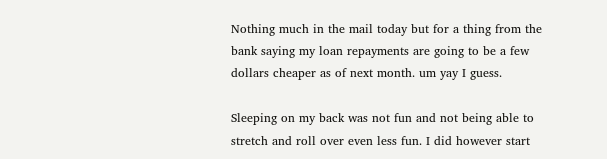Nothing much in the mail today but for a thing from the bank saying my loan repayments are going to be a few dollars cheaper as of next month. um yay I guess.

Sleeping on my back was not fun and not being able to stretch and roll over even less fun. I did however start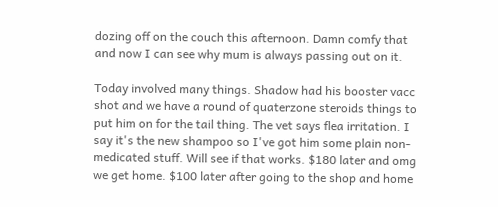dozing off on the couch this afternoon. Damn comfy that and now I can see why mum is always passing out on it.

Today involved many things. Shadow had his booster vacc shot and we have a round of quaterzone steroids things to put him on for the tail thing. The vet says flea irritation. I say it's the new shampoo so I've got him some plain non-medicated stuff. Will see if that works. $180 later and omg we get home. $100 later after going to the shop and home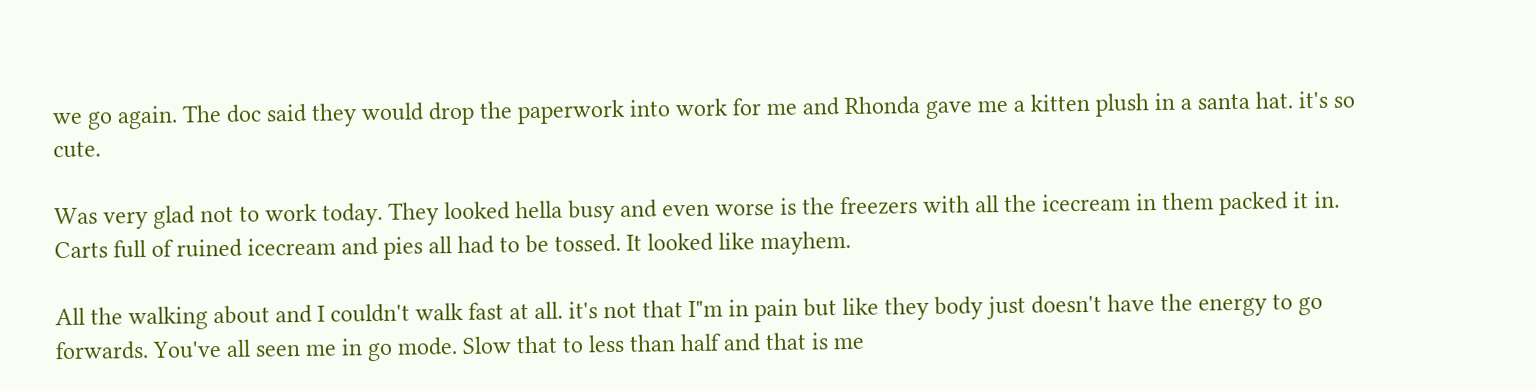we go again. The doc said they would drop the paperwork into work for me and Rhonda gave me a kitten plush in a santa hat. it's so cute.

Was very glad not to work today. They looked hella busy and even worse is the freezers with all the icecream in them packed it in. Carts full of ruined icecream and pies all had to be tossed. It looked like mayhem.

All the walking about and I couldn't walk fast at all. it's not that I"m in pain but like they body just doesn't have the energy to go forwards. You've all seen me in go mode. Slow that to less than half and that is me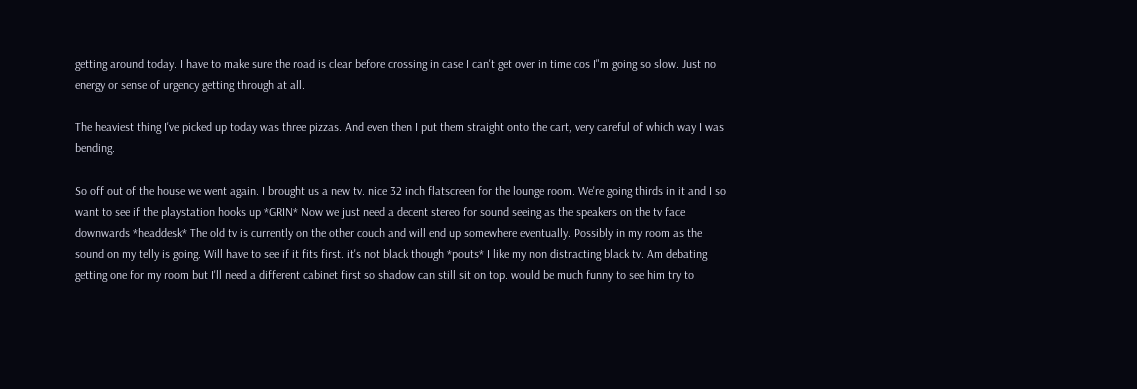getting around today. I have to make sure the road is clear before crossing in case I can't get over in time cos I"m going so slow. Just no energy or sense of urgency getting through at all.

The heaviest thing I've picked up today was three pizzas. And even then I put them straight onto the cart, very careful of which way I was bending.

So off out of the house we went again. I brought us a new tv. nice 32 inch flatscreen for the lounge room. We're going thirds in it and I so want to see if the playstation hooks up *GRIN* Now we just need a decent stereo for sound seeing as the speakers on the tv face downwards *headdesk* The old tv is currently on the other couch and will end up somewhere eventually. Possibly in my room as the sound on my telly is going. Will have to see if it fits first. it's not black though *pouts* I like my non distracting black tv. Am debating getting one for my room but I'll need a different cabinet first so shadow can still sit on top. would be much funny to see him try to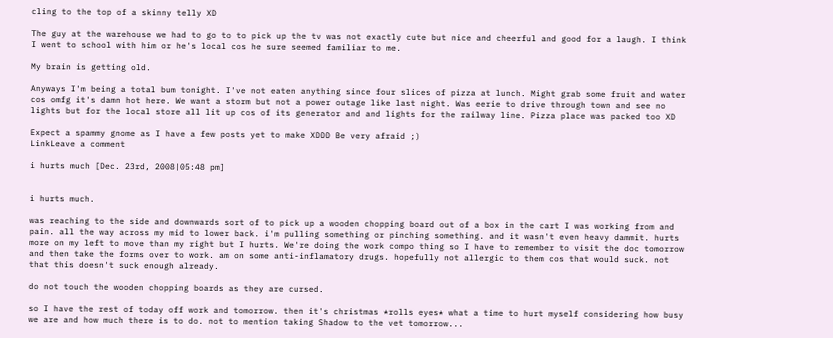cling to the top of a skinny telly XD

The guy at the warehouse we had to go to to pick up the tv was not exactly cute but nice and cheerful and good for a laugh. I think I went to school with him or he's local cos he sure seemed familiar to me.

My brain is getting old.

Anyways I'm being a total bum tonight. I've not eaten anything since four slices of pizza at lunch. Might grab some fruit and water cos omfg it's damn hot here. We want a storm but not a power outage like last night. Was eerie to drive through town and see no lights but for the local store all lit up cos of its generator and and lights for the railway line. Pizza place was packed too XD

Expect a spammy gnome as I have a few posts yet to make XDDD Be very afraid ;)
LinkLeave a comment

i hurts much [Dec. 23rd, 2008|05:48 pm]


i hurts much.

was reaching to the side and downwards sort of to pick up a wooden chopping board out of a box in the cart I was working from and pain. all the way across my mid to lower back. i'm pulling something or pinching something. and it wasn't even heavy dammit. hurts more on my left to move than my right but I hurts. We're doing the work compo thing so I have to remember to visit the doc tomorrow and then take the forms over to work. am on some anti-inflamatory drugs. hopefully not allergic to them cos that would suck. not that this doesn't suck enough already.

do not touch the wooden chopping boards as they are cursed.

so I have the rest of today off work and tomorrow. then it's christmas *rolls eyes* what a time to hurt myself considering how busy we are and how much there is to do. not to mention taking Shadow to the vet tomorrow...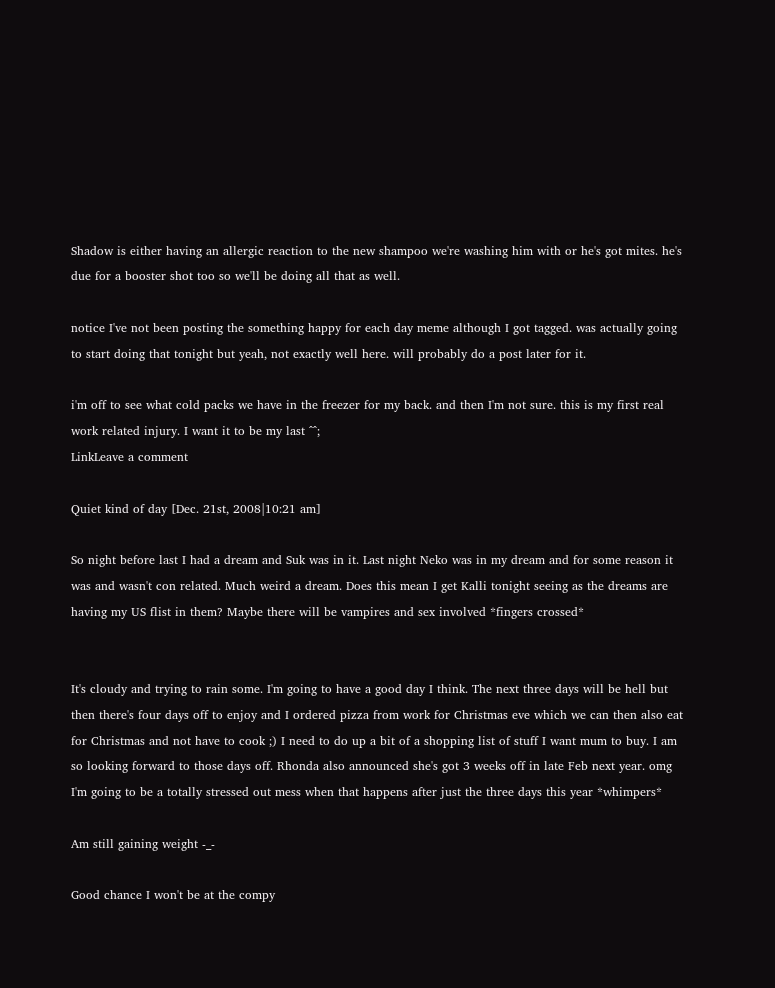Shadow is either having an allergic reaction to the new shampoo we're washing him with or he's got mites. he's due for a booster shot too so we'll be doing all that as well.

notice I've not been posting the something happy for each day meme although I got tagged. was actually going to start doing that tonight but yeah, not exactly well here. will probably do a post later for it.

i'm off to see what cold packs we have in the freezer for my back. and then I'm not sure. this is my first real work related injury. I want it to be my last ^^;
LinkLeave a comment

Quiet kind of day [Dec. 21st, 2008|10:21 am]

So night before last I had a dream and Suk was in it. Last night Neko was in my dream and for some reason it was and wasn't con related. Much weird a dream. Does this mean I get Kalli tonight seeing as the dreams are having my US flist in them? Maybe there will be vampires and sex involved *fingers crossed*


It's cloudy and trying to rain some. I'm going to have a good day I think. The next three days will be hell but then there's four days off to enjoy and I ordered pizza from work for Christmas eve which we can then also eat for Christmas and not have to cook ;) I need to do up a bit of a shopping list of stuff I want mum to buy. I am so looking forward to those days off. Rhonda also announced she's got 3 weeks off in late Feb next year. omg I'm going to be a totally stressed out mess when that happens after just the three days this year *whimpers*

Am still gaining weight -_-

Good chance I won't be at the compy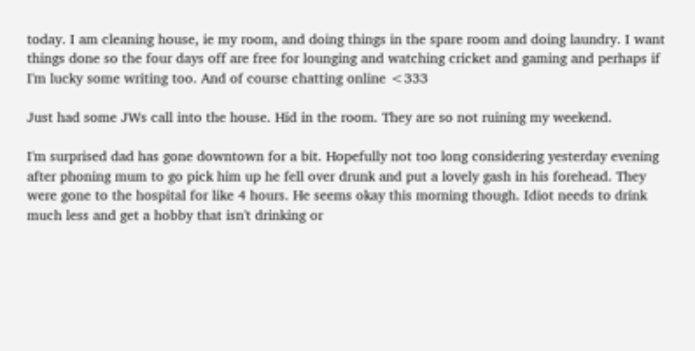today. I am cleaning house, ie my room, and doing things in the spare room and doing laundry. I want things done so the four days off are free for lounging and watching cricket and gaming and perhaps if I'm lucky some writing too. And of course chatting online <333

Just had some JWs call into the house. Hid in the room. They are so not ruining my weekend.

I'm surprised dad has gone downtown for a bit. Hopefully not too long considering yesterday evening after phoning mum to go pick him up he fell over drunk and put a lovely gash in his forehead. They were gone to the hospital for like 4 hours. He seems okay this morning though. Idiot needs to drink much less and get a hobby that isn't drinking or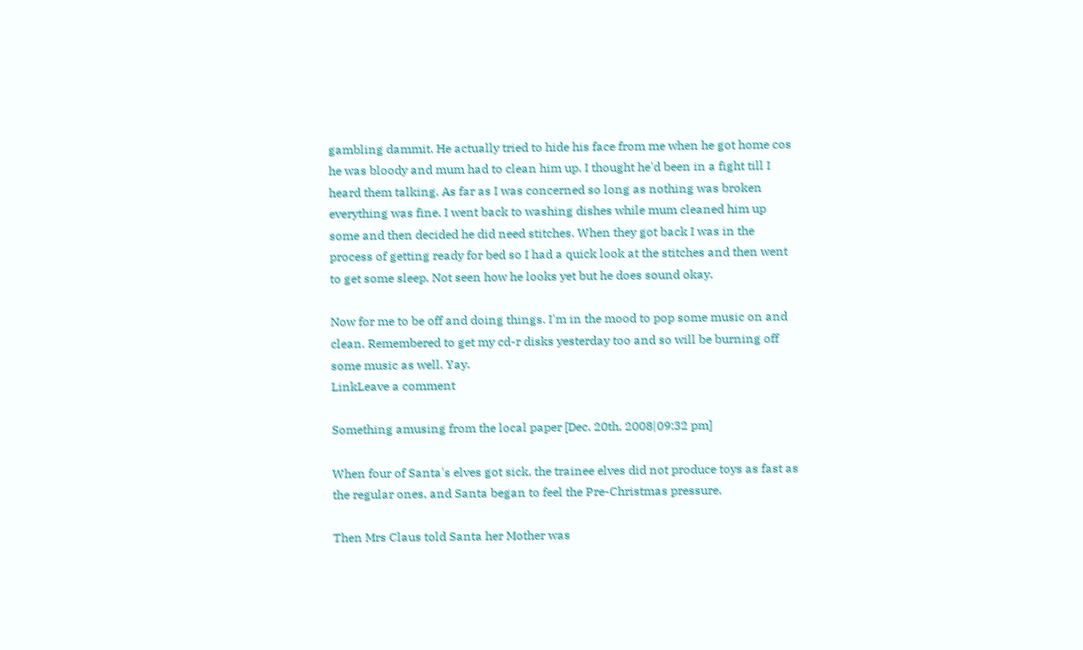gambling dammit. He actually tried to hide his face from me when he got home cos he was bloody and mum had to clean him up. I thought he'd been in a fight till I heard them talking. As far as I was concerned so long as nothing was broken everything was fine. I went back to washing dishes while mum cleaned him up some and then decided he did need stitches. When they got back I was in the process of getting ready for bed so I had a quick look at the stitches and then went to get some sleep. Not seen how he looks yet but he does sound okay.

Now for me to be off and doing things. I'm in the mood to pop some music on and clean. Remembered to get my cd-r disks yesterday too and so will be burning off some music as well. Yay.
LinkLeave a comment

Something amusing from the local paper [Dec. 20th, 2008|09:32 pm]

When four of Santa's elves got sick, the trainee elves did not produce toys as fast as the regular ones, and Santa began to feel the Pre-Christmas pressure.

Then Mrs Claus told Santa her Mother was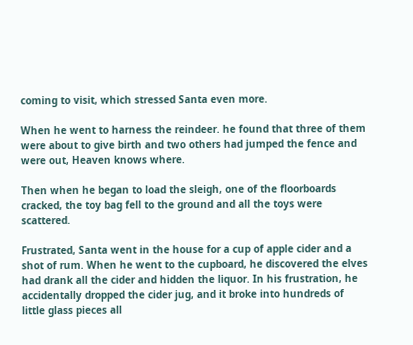coming to visit, which stressed Santa even more.

When he went to harness the reindeer. he found that three of them were about to give birth and two others had jumped the fence and were out, Heaven knows where.

Then when he began to load the sleigh, one of the floorboards cracked, the toy bag fell to the ground and all the toys were scattered.

Frustrated, Santa went in the house for a cup of apple cider and a shot of rum. When he went to the cupboard, he discovered the elves had drank all the cider and hidden the liquor. In his frustration, he accidentally dropped the cider jug, and it broke into hundreds of little glass pieces all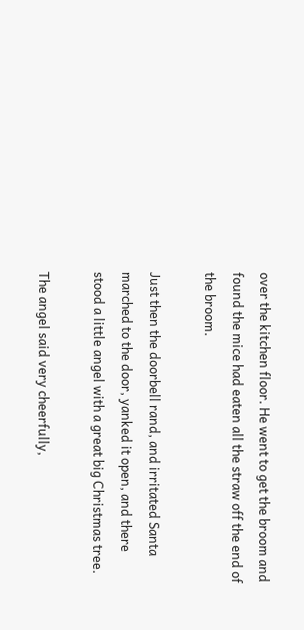over the kitchen floor. He went to get the broom and found the mice had eaten all the straw off the end of the broom.

Just then the doorbell rand, and irritated Santa marched to the door, yanked it open, and there stood a little angel with a great big Christmas tree.

The angel said very cheerfully,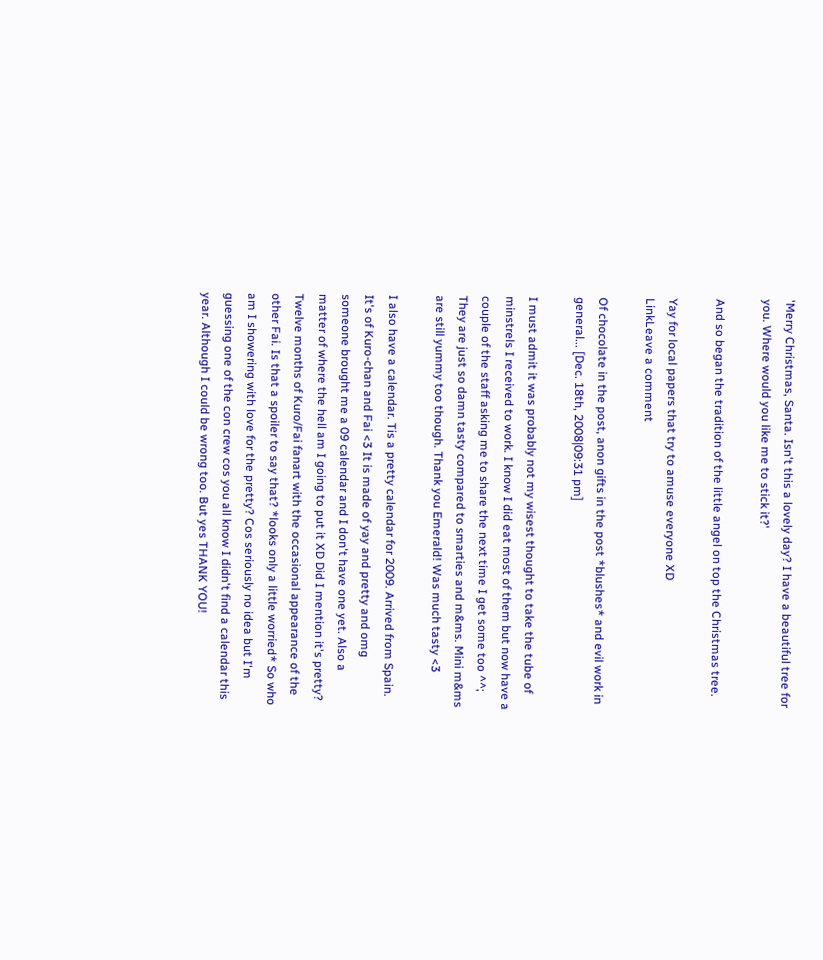'Merry Christmas, Santa. Isn't this a lovely day? I have a beautiful tree for you. Where would you like me to stick it?'

And so began the tradition of the little angel on top the Christmas tree.

Yay for local papers that try to amuse everyone XD
LinkLeave a comment

Of chocolate in the post, anon gifts in the post *blushes* and evil work in general... [Dec. 18th, 2008|09:31 pm]

I must admit it was probably not my wisest thought to take the tube of minstrels I received to work. I know I did eat most of them but now have a couple of the staff asking me to share the next time I get some too ^^; They are just so damn tasty compared to smarties and m&ms. Mini m&ms are still yummy too though. Thank you Emerald! Was much tasty <3

I also have a calendar. Tis a pretty calendar for 2009. Arrived from Spain. It's of Kuro-chan and Fai <3 It is made of yay and pretty and omg someone brought me a 09 calendar and I don't have one yet. Also a matter of where the hell am I going to put it XD Did I mention it's pretty? Twelve months of Kuro/Fai fanart with the occasional appearance of the other Fai. Is that a spoiler to say that? *looks only a little worried* So who am I showering with love for the pretty? Cos seriously no idea but I'm guessing one of the con crew cos you all know I didn't find a calendar this year. Although I could be wrong too. But yes THANK YOU!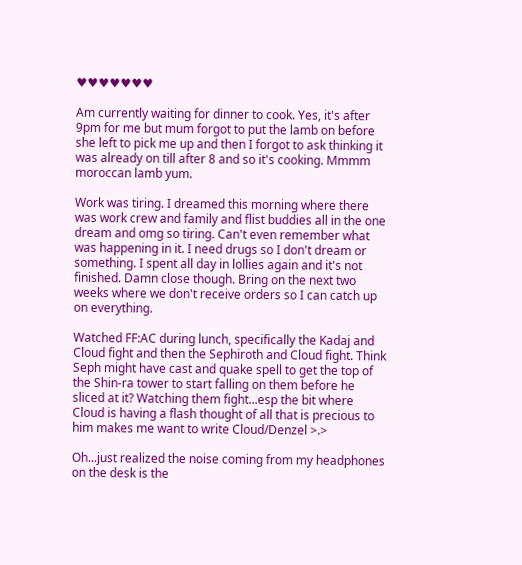♥♥♥♥♥♥♥

Am currently waiting for dinner to cook. Yes, it's after 9pm for me but mum forgot to put the lamb on before she left to pick me up and then I forgot to ask thinking it was already on till after 8 and so it's cooking. Mmmm moroccan lamb yum.

Work was tiring. I dreamed this morning where there was work crew and family and flist buddies all in the one dream and omg so tiring. Can't even remember what was happening in it. I need drugs so I don't dream or something. I spent all day in lollies again and it's not finished. Damn close though. Bring on the next two weeks where we don't receive orders so I can catch up on everything.

Watched FF:AC during lunch, specifically the Kadaj and Cloud fight and then the Sephiroth and Cloud fight. Think Seph might have cast and quake spell to get the top of the Shin-ra tower to start falling on them before he sliced at it? Watching them fight...esp the bit where Cloud is having a flash thought of all that is precious to him makes me want to write Cloud/Denzel >.>

Oh...just realized the noise coming from my headphones on the desk is the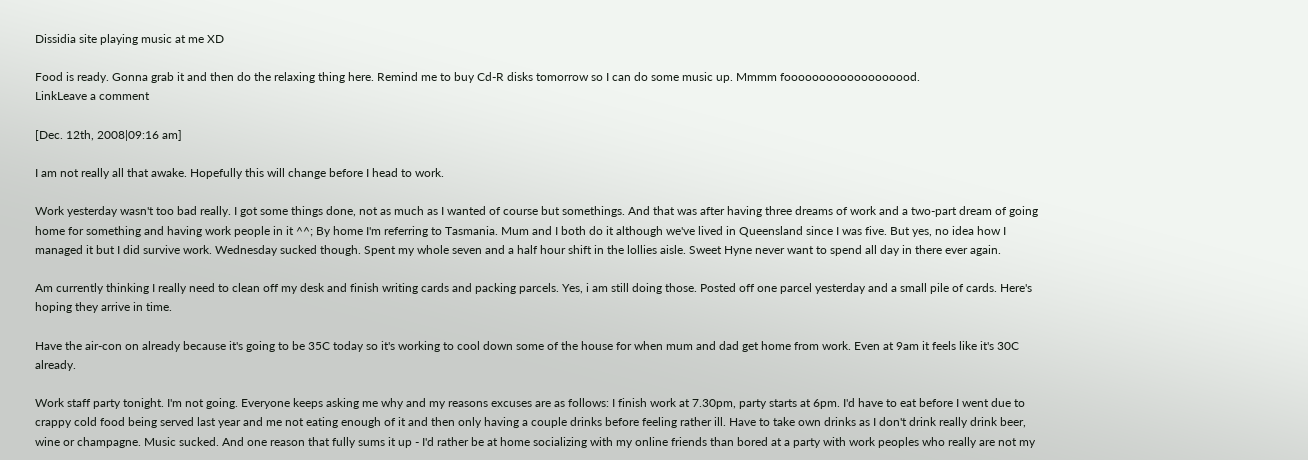Dissidia site playing music at me XD

Food is ready. Gonna grab it and then do the relaxing thing here. Remind me to buy Cd-R disks tomorrow so I can do some music up. Mmmm fooooooooooooooooood.
LinkLeave a comment

[Dec. 12th, 2008|09:16 am]

I am not really all that awake. Hopefully this will change before I head to work.

Work yesterday wasn't too bad really. I got some things done, not as much as I wanted of course but somethings. And that was after having three dreams of work and a two-part dream of going home for something and having work people in it ^^; By home I'm referring to Tasmania. Mum and I both do it although we've lived in Queensland since I was five. But yes, no idea how I managed it but I did survive work. Wednesday sucked though. Spent my whole seven and a half hour shift in the lollies aisle. Sweet Hyne never want to spend all day in there ever again.

Am currently thinking I really need to clean off my desk and finish writing cards and packing parcels. Yes, i am still doing those. Posted off one parcel yesterday and a small pile of cards. Here's hoping they arrive in time.

Have the air-con on already because it's going to be 35C today so it's working to cool down some of the house for when mum and dad get home from work. Even at 9am it feels like it's 30C already.

Work staff party tonight. I'm not going. Everyone keeps asking me why and my reasons excuses are as follows: I finish work at 7.30pm, party starts at 6pm. I'd have to eat before I went due to crappy cold food being served last year and me not eating enough of it and then only having a couple drinks before feeling rather ill. Have to take own drinks as I don't drink really drink beer, wine or champagne. Music sucked. And one reason that fully sums it up - I'd rather be at home socializing with my online friends than bored at a party with work peoples who really are not my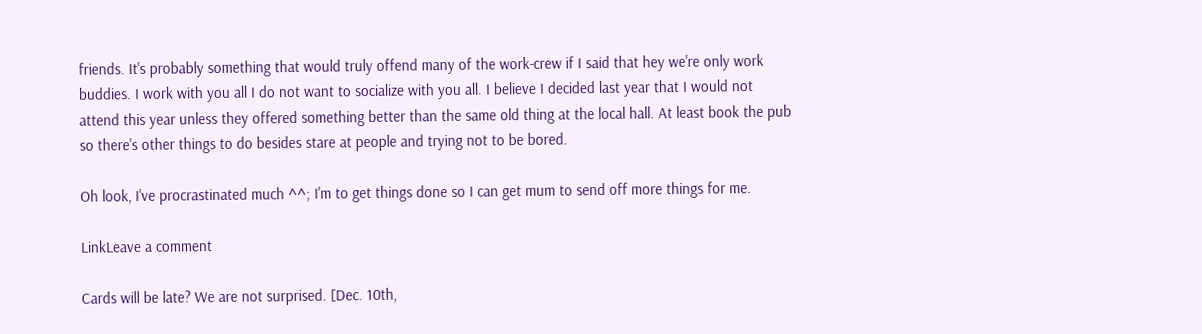friends. It's probably something that would truly offend many of the work-crew if I said that hey we're only work buddies. I work with you all I do not want to socialize with you all. I believe I decided last year that I would not attend this year unless they offered something better than the same old thing at the local hall. At least book the pub so there's other things to do besides stare at people and trying not to be bored.

Oh look, I've procrastinated much ^^; I'm to get things done so I can get mum to send off more things for me.

LinkLeave a comment

Cards will be late? We are not surprised. [Dec. 10th,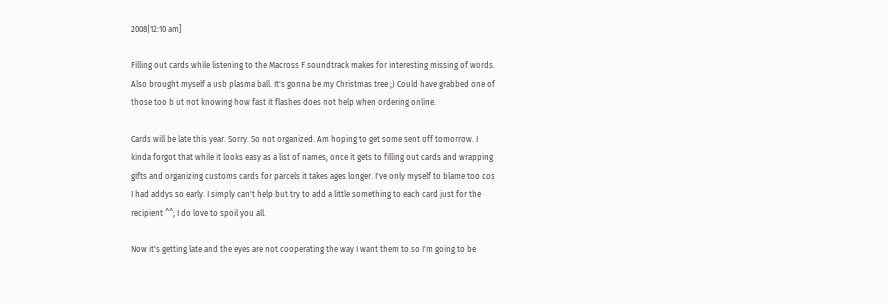2008|12:10 am]

Filling out cards while listening to the Macross F soundtrack makes for interesting missing of words. Also brought myself a usb plasma ball. It's gonna be my Christmas tree ;) Could have grabbed one of those too b ut not knowing how fast it flashes does not help when ordering online.

Cards will be late this year. Sorry. So not organized. Am hoping to get some sent off tomorrow. I kinda forgot that while it looks easy as a list of names, once it gets to filling out cards and wrapping gifts and organizing customs cards for parcels it takes ages longer. I've only myself to blame too cos I had addys so early. I simply can't help but try to add a little something to each card just for the recipient ^^; I do love to spoil you all.

Now it's getting late and the eyes are not cooperating the way I want them to so I'm going to be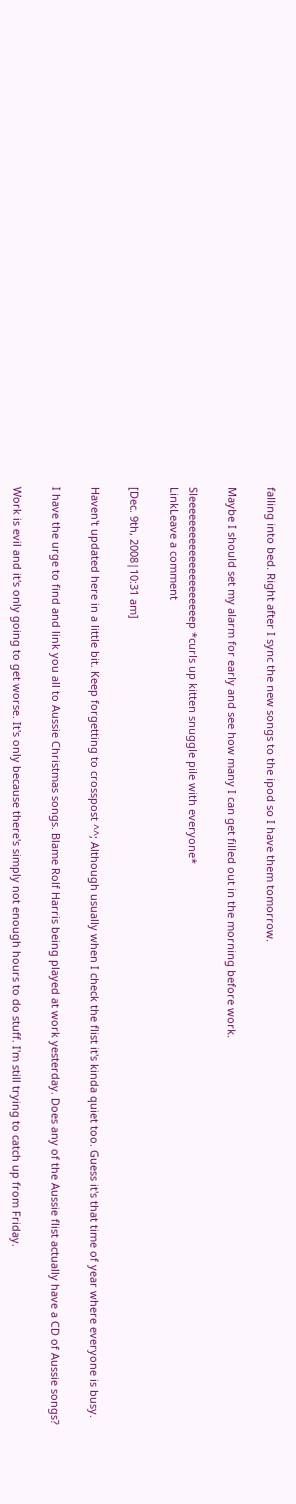falling into bed. Right after I sync the new songs to the ipod so I have them tomorrow.

Maybe I should set my alarm for early and see how many I can get filled out in the morning before work.

Sleeeeeeeeeeeeeeeeeeeeep *curls up kitten snuggle pile with everyone*
LinkLeave a comment

[Dec. 9th, 2008|10:31 am]

Haven't updated here in a little bit. Keep forgetting to crosspost ^^; Although usually when I check the flist it's kinda quiet too. Guess it's that time of year where everyone is busy.

I have the urge to find and link you all to Aussie Christmas songs. Blame Rolf Harris being played at work yesterday. Does any of the Aussie flist actually have a CD of Aussie songs?

Work is evil and it's only going to get worse. It's only because there's simply not enough hours to do stuff. I'm still trying to catch up from Friday.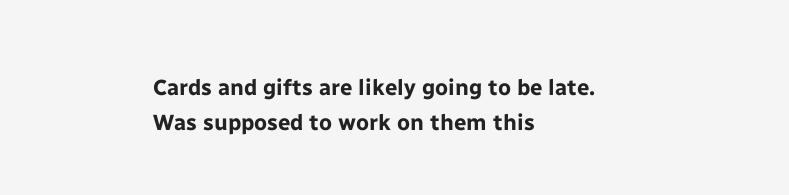Cards and gifts are likely going to be late. Was supposed to work on them this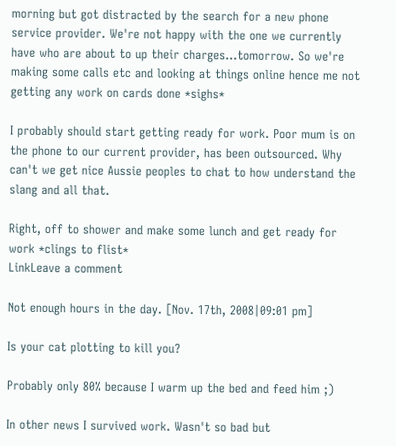morning but got distracted by the search for a new phone service provider. We're not happy with the one we currently have who are about to up their charges...tomorrow. So we're making some calls etc and looking at things online hence me not getting any work on cards done *sighs*

I probably should start getting ready for work. Poor mum is on the phone to our current provider, has been outsourced. Why can't we get nice Aussie peoples to chat to how understand the slang and all that.

Right, off to shower and make some lunch and get ready for work *clings to flist*
LinkLeave a comment

Not enough hours in the day. [Nov. 17th, 2008|09:01 pm]

Is your cat plotting to kill you?

Probably only 80% because I warm up the bed and feed him ;)

In other news I survived work. Wasn't so bad but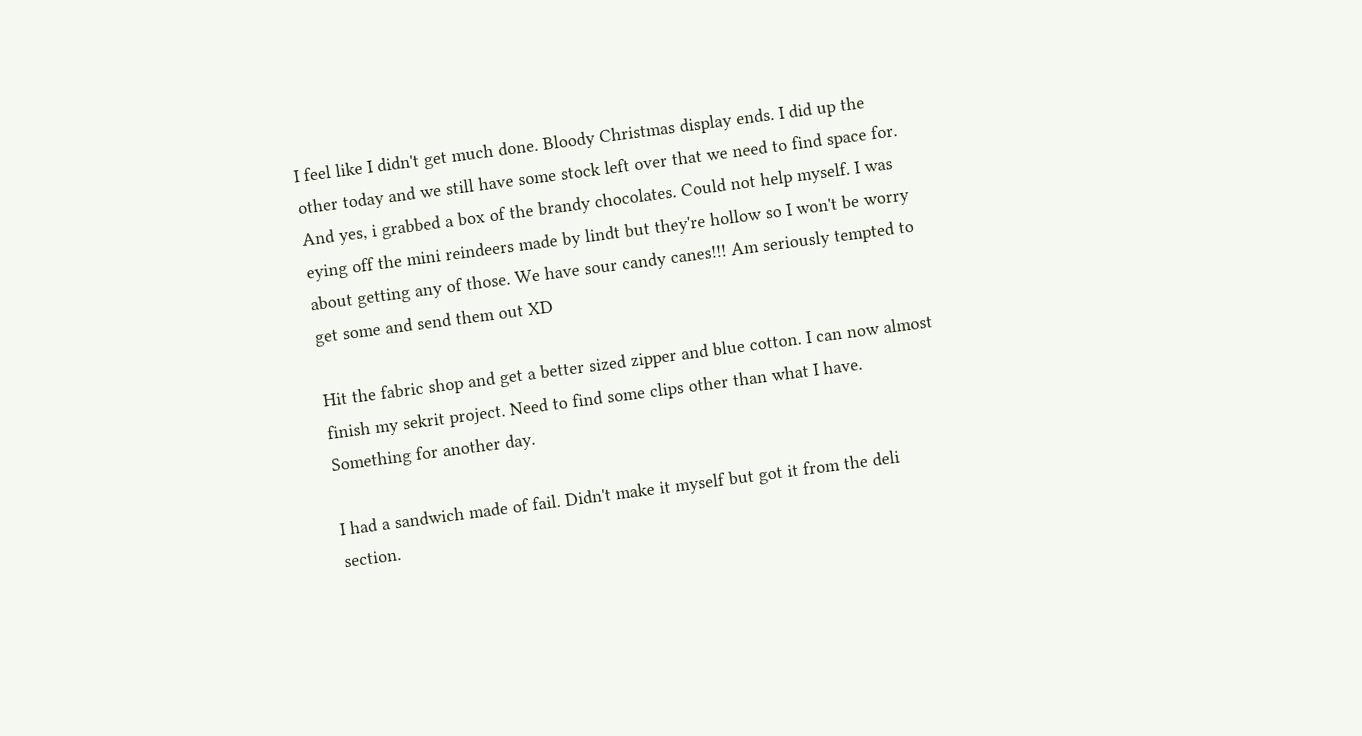I feel like I didn't get much done. Bloody Christmas display ends. I did up the other today and we still have some stock left over that we need to find space for. And yes, i grabbed a box of the brandy chocolates. Could not help myself. I was eying off the mini reindeers made by lindt but they're hollow so I won't be worry about getting any of those. We have sour candy canes!!! Am seriously tempted to get some and send them out XD

Hit the fabric shop and get a better sized zipper and blue cotton. I can now almost finish my sekrit project. Need to find some clips other than what I have. Something for another day.

I had a sandwich made of fail. Didn't make it myself but got it from the deli section.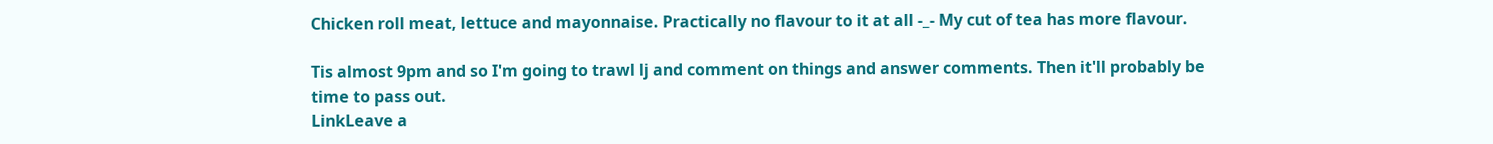Chicken roll meat, lettuce and mayonnaise. Practically no flavour to it at all -_- My cut of tea has more flavour.

Tis almost 9pm and so I'm going to trawl lj and comment on things and answer comments. Then it'll probably be time to pass out.
LinkLeave a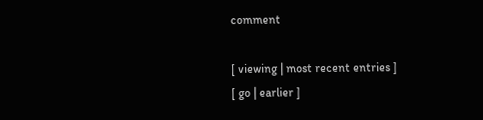comment

[ viewing | most recent entries ]
[ go | earlier ]